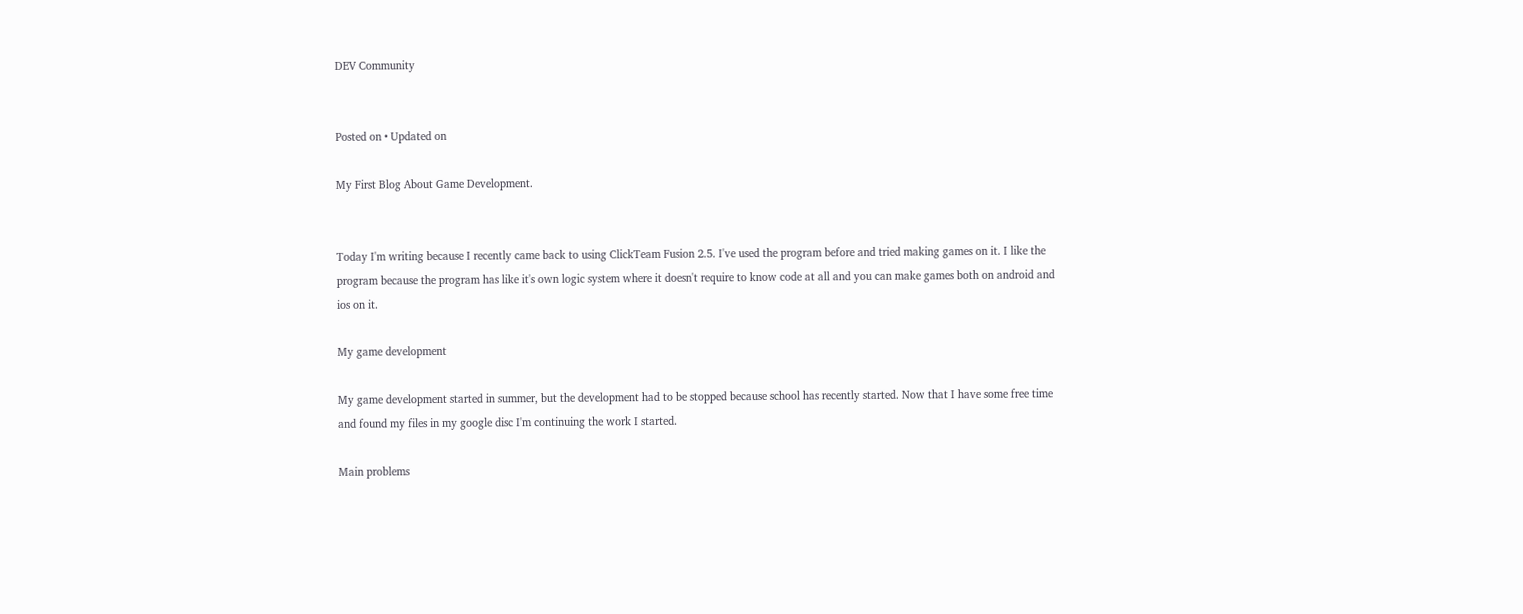DEV Community


Posted on • Updated on

My First Blog About Game Development.


Today I'm writing because I recently came back to using ClickTeam Fusion 2.5. I've used the program before and tried making games on it. I like the program because the program has like it's own logic system where it doesn't require to know code at all and you can make games both on android and ios on it.

My game development

My game development started in summer, but the development had to be stopped because school has recently started. Now that I have some free time and found my files in my google disc I'm continuing the work I started.

Main problems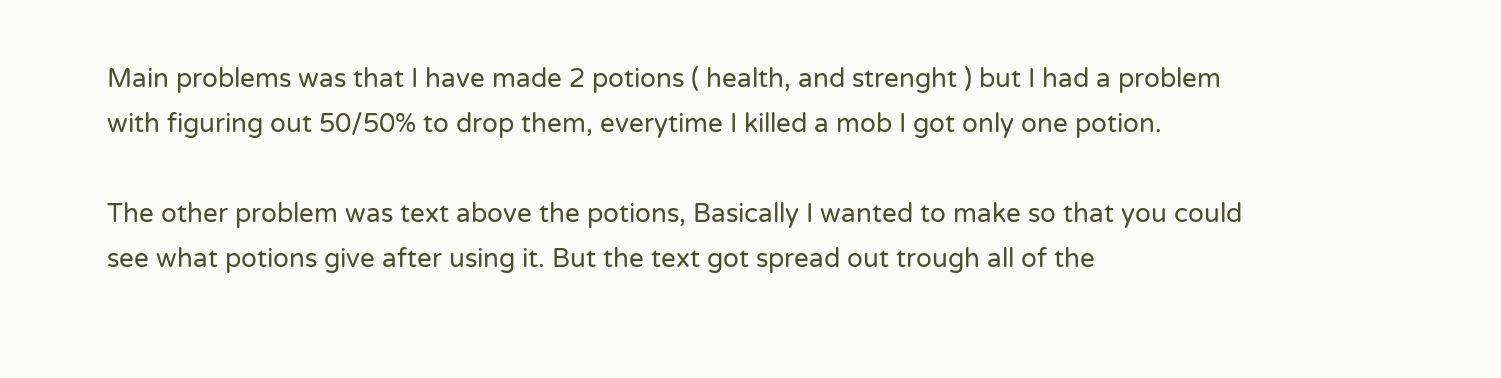Main problems was that I have made 2 potions ( health, and strenght ) but I had a problem with figuring out 50/50% to drop them, everytime I killed a mob I got only one potion.

The other problem was text above the potions, Basically I wanted to make so that you could see what potions give after using it. But the text got spread out trough all of the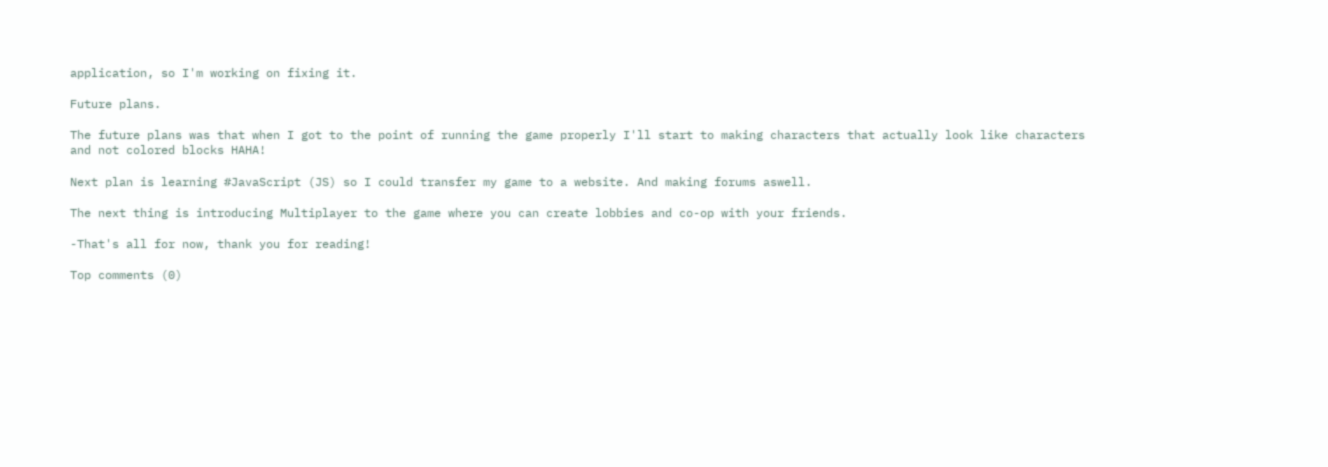application, so I'm working on fixing it.

Future plans.

The future plans was that when I got to the point of running the game properly I'll start to making characters that actually look like characters and not colored blocks HAHA!

Next plan is learning #JavaScript (JS) so I could transfer my game to a website. And making forums aswell.

The next thing is introducing Multiplayer to the game where you can create lobbies and co-op with your friends.

-That's all for now, thank you for reading!

Top comments (0)